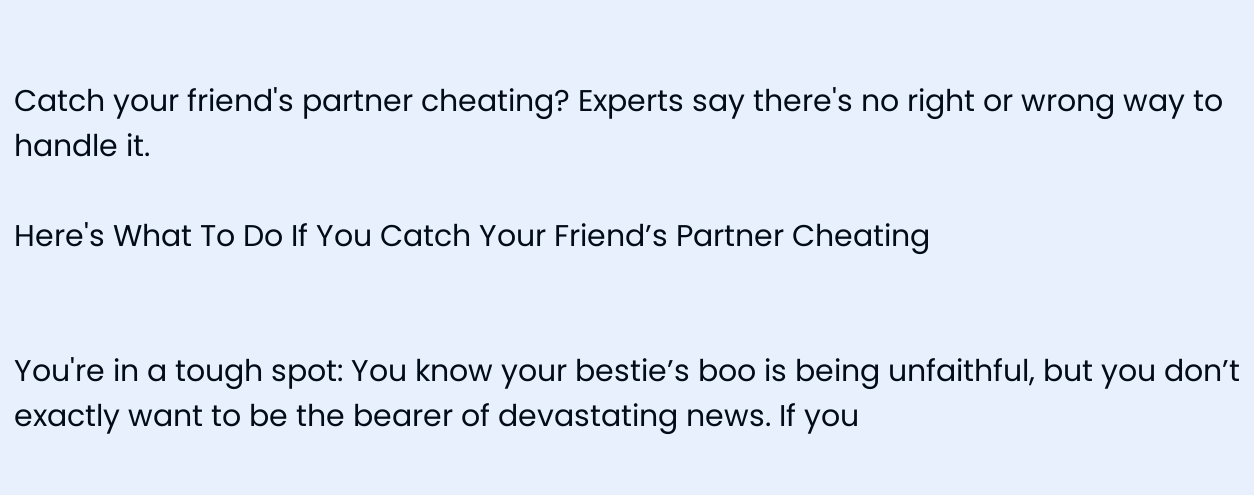Catch your friend's partner cheating? Experts say there's no right or wrong way to handle it.

Here's What To Do If You Catch Your Friend’s Partner Cheating


You're in a tough spot: You know your bestie’s boo is being unfaithful, but you don’t exactly want to be the bearer of devastating news. If you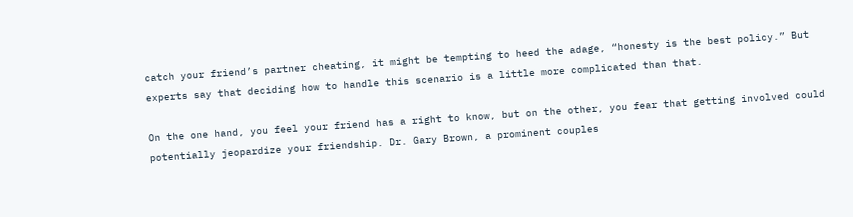catch your friend’s partner cheating, it might be tempting to heed the adage, “honesty is the best policy.” But experts say that deciding how to handle this scenario is a little more complicated than that.

On the one hand, you feel your friend has a right to know, but on the other, you fear that getting involved could potentially jeopardize your friendship. Dr. Gary Brown, a prominent couples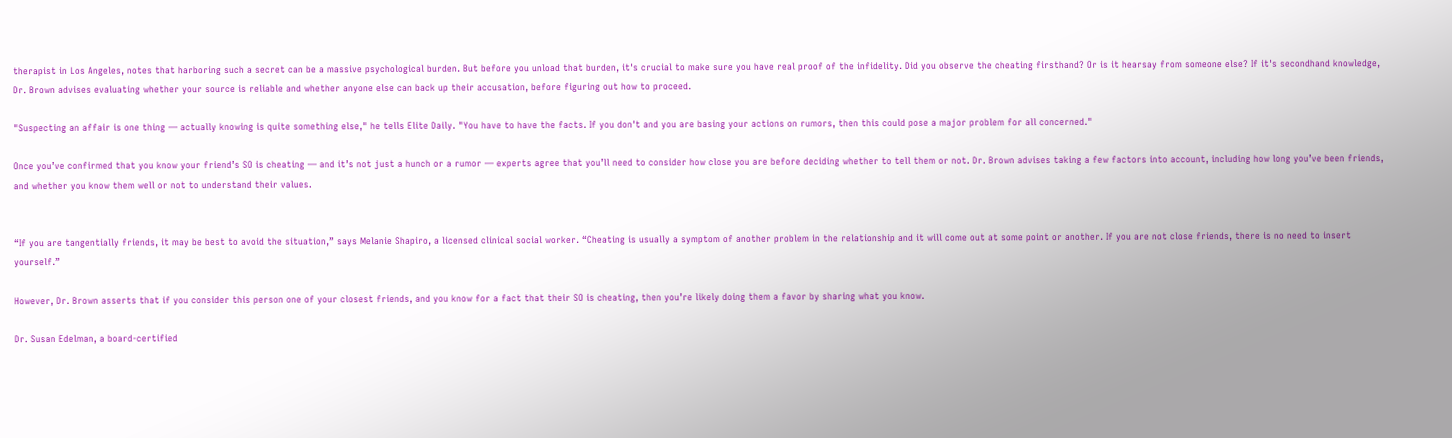therapist in Los Angeles, notes that harboring such a secret can be a massive psychological burden. But before you unload that burden, it's crucial to make sure you have real proof of the infidelity. Did you observe the cheating firsthand? Or is it hearsay from someone else? If it's secondhand knowledge, Dr. Brown advises evaluating whether your source is reliable and whether anyone else can back up their accusation, before figuring out how to proceed.

"Suspecting an affair is one thing — actually knowing is quite something else," he tells Elite Daily. "You have to have the facts. If you don't and you are basing your actions on rumors, then this could pose a major problem for all concerned."

Once you’ve confirmed that you know your friend’s SO is cheating — and it’s not just a hunch or a rumor — experts agree that you’ll need to consider how close you are before deciding whether to tell them or not. Dr. Brown advises taking a few factors into account, including how long you’ve been friends, and whether you know them well or not to understand their values.


“If you are tangentially friends, it may be best to avoid the situation,” says Melanie Shapiro, a licensed clinical social worker. “Cheating is usually a symptom of another problem in the relationship and it will come out at some point or another. If you are not close friends, there is no need to insert yourself.”

However, Dr. Brown asserts that if you consider this person one of your closest friends, and you know for a fact that their SO is cheating, then you’re likely doing them a favor by sharing what you know.

Dr. Susan Edelman, a board-certified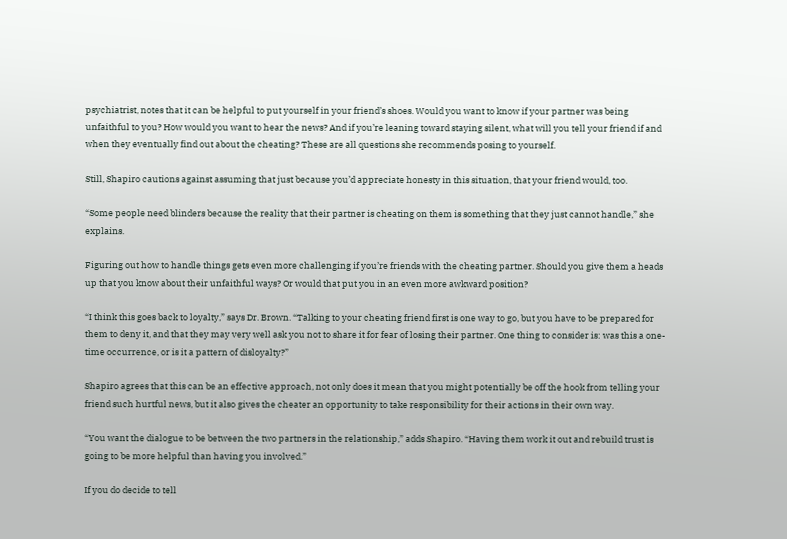psychiatrist, notes that it can be helpful to put yourself in your friend’s shoes. Would you want to know if your partner was being unfaithful to you? How would you want to hear the news? And if you’re leaning toward staying silent, what will you tell your friend if and when they eventually find out about the cheating? These are all questions she recommends posing to yourself.

Still, Shapiro cautions against assuming that just because you’d appreciate honesty in this situation, that your friend would, too.

“Some people need blinders because the reality that their partner is cheating on them is something that they just cannot handle,” she explains.

Figuring out how to handle things gets even more challenging if you’re friends with the cheating partner. Should you give them a heads up that you know about their unfaithful ways? Or would that put you in an even more awkward position?

“I think this goes back to loyalty,” says Dr. Brown. “Talking to your cheating friend first is one way to go, but you have to be prepared for them to deny it, and that they may very well ask you not to share it for fear of losing their partner. One thing to consider is: was this a one-time occurrence, or is it a pattern of disloyalty?”

Shapiro agrees that this can be an effective approach, not only does it mean that you might potentially be off the hook from telling your friend such hurtful news, but it also gives the cheater an opportunity to take responsibility for their actions in their own way.

“You want the dialogue to be between the two partners in the relationship,” adds Shapiro. “Having them work it out and rebuild trust is going to be more helpful than having you involved.”

If you do decide to tell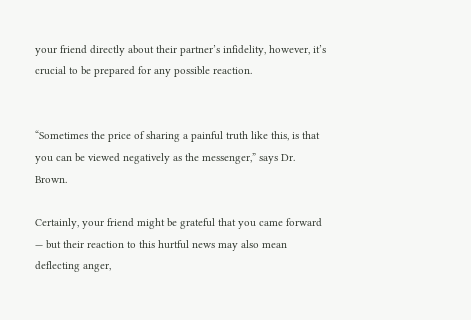your friend directly about their partner’s infidelity, however, it’s crucial to be prepared for any possible reaction.


“Sometimes the price of sharing a painful truth like this, is that you can be viewed negatively as the messenger,” says Dr. Brown.

Certainly, your friend might be grateful that you came forward — but their reaction to this hurtful news may also mean deflecting anger,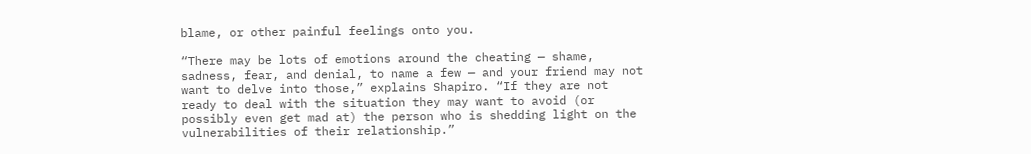blame, or other painful feelings onto you.

“There may be lots of emotions around the cheating — shame, sadness, fear, and denial, to name a few — and your friend may not want to delve into those,” explains Shapiro. “If they are not ready to deal with the situation they may want to avoid (or possibly even get mad at) the person who is shedding light on the vulnerabilities of their relationship.”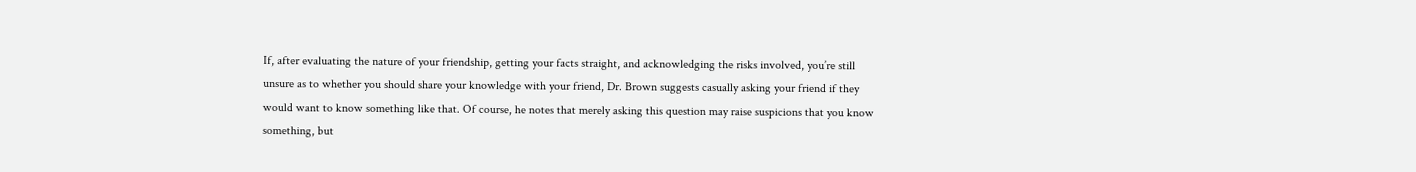If, after evaluating the nature of your friendship, getting your facts straight, and acknowledging the risks involved, you’re still unsure as to whether you should share your knowledge with your friend, Dr. Brown suggests casually asking your friend if they would want to know something like that. Of course, he notes that merely asking this question may raise suspicions that you know something, but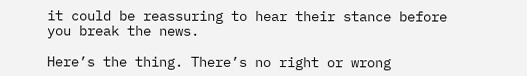it could be reassuring to hear their stance before you break the news.

Here’s the thing. There’s no right or wrong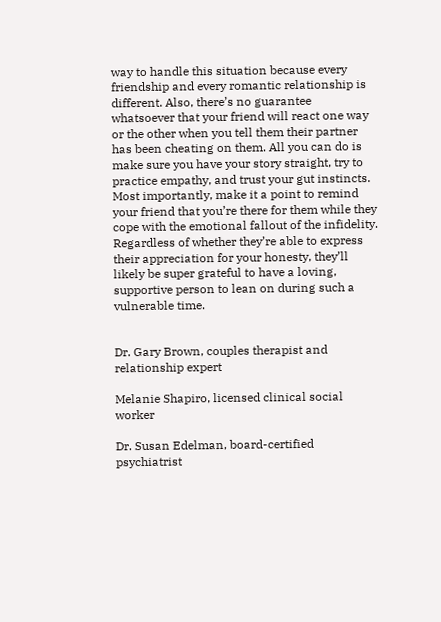way to handle this situation because every friendship and every romantic relationship is different. Also, there’s no guarantee whatsoever that your friend will react one way or the other when you tell them their partner has been cheating on them. All you can do is make sure you have your story straight, try to practice empathy, and trust your gut instincts. Most importantly, make it a point to remind your friend that you’re there for them while they cope with the emotional fallout of the infidelity. Regardless of whether they’re able to express their appreciation for your honesty, they’ll likely be super grateful to have a loving, supportive person to lean on during such a vulnerable time.


Dr. Gary Brown, couples therapist and relationship expert

Melanie Shapiro, licensed clinical social worker

Dr. Susan Edelman, board-certified psychiatrist